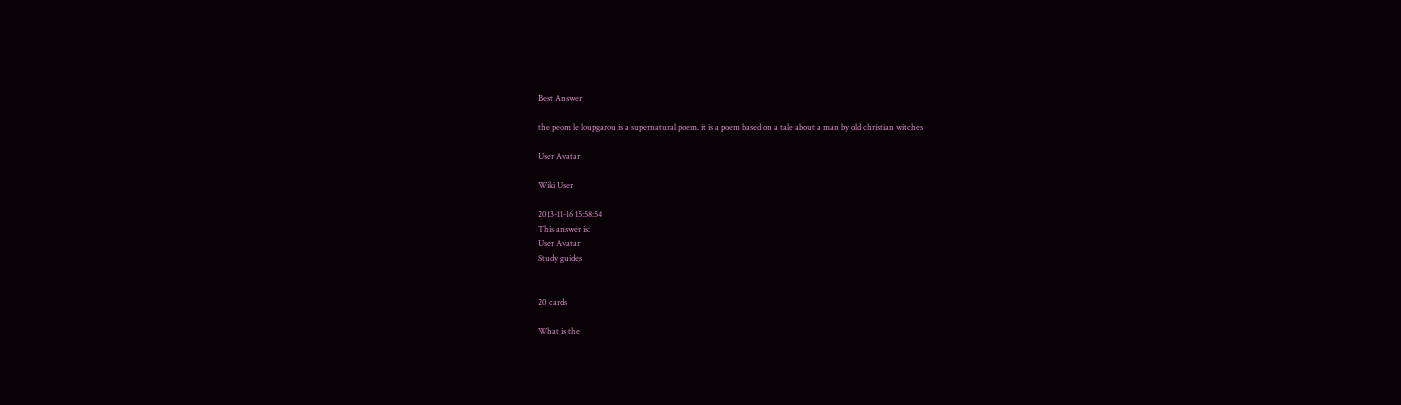Best Answer

the peom le loupgarou is a supernatural poem. it is a poem based on a tale about a man by old christian witches

User Avatar

Wiki User

2013-11-16 15:58:54
This answer is:
User Avatar
Study guides


20 cards

What is the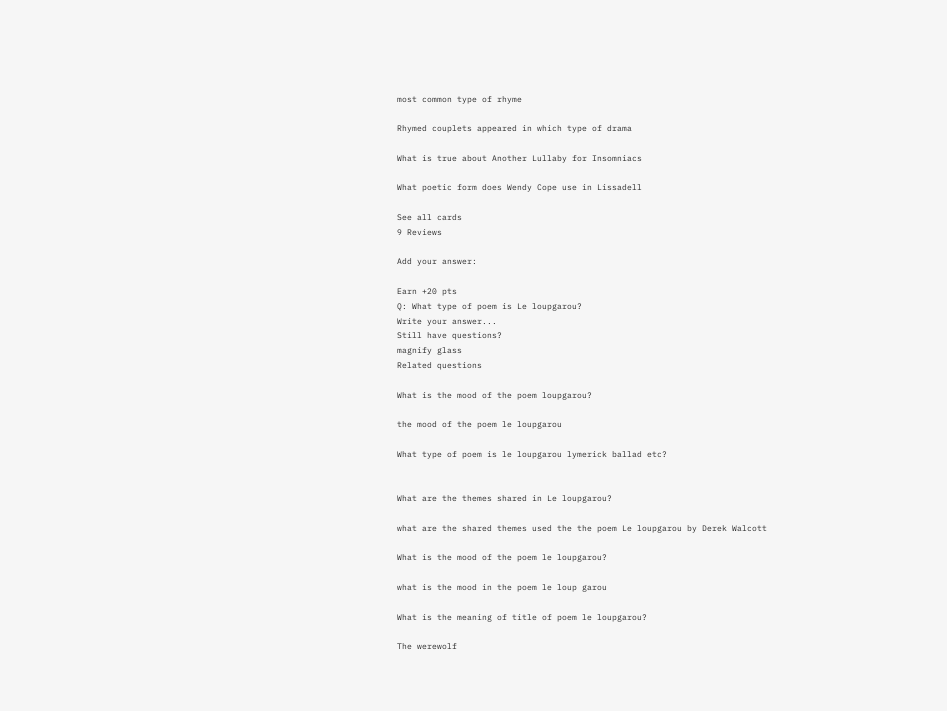most common type of rhyme

Rhymed couplets appeared in which type of drama

What is true about Another Lullaby for Insomniacs

What poetic form does Wendy Cope use in Lissadell

See all cards
9 Reviews

Add your answer:

Earn +20 pts
Q: What type of poem is Le loupgarou?
Write your answer...
Still have questions?
magnify glass
Related questions

What is the mood of the poem loupgarou?

the mood of the poem le loupgarou

What type of poem is le loupgarou lymerick ballad etc?


What are the themes shared in Le loupgarou?

what are the shared themes used the the poem Le loupgarou by Derek Walcott

What is the mood of the poem le loupgarou?

what is the mood in the poem le loup garou

What is the meaning of title of poem le loupgarou?

The werewolf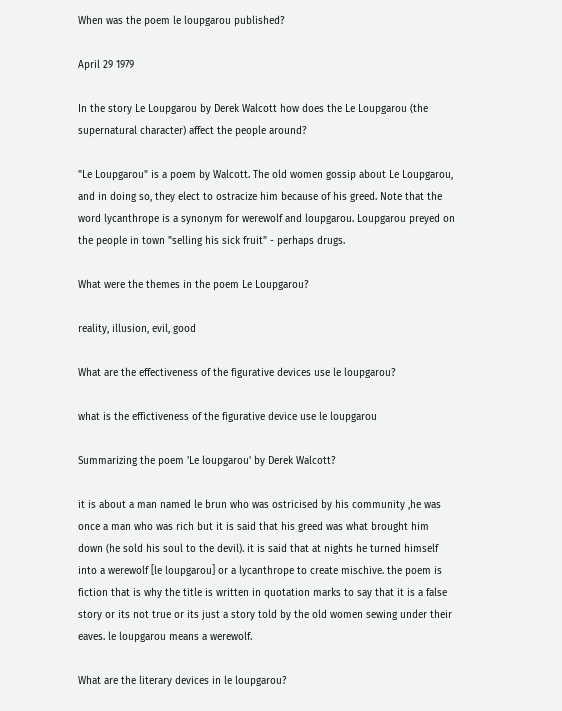When was the poem le loupgarou published?

April 29 1979

In the story Le Loupgarou by Derek Walcott how does the Le Loupgarou (the supernatural character) affect the people around?

"Le Loupgarou" is a poem by Walcott. The old women gossip about Le Loupgarou, and in doing so, they elect to ostracize him because of his greed. Note that the word lycanthrope is a synonym for werewolf and loupgarou. Loupgarou preyed on the people in town "selling his sick fruit" - perhaps drugs.

What were the themes in the poem Le Loupgarou?

reality, illusion, evil, good

What are the effectiveness of the figurative devices use le loupgarou?

what is the effictiveness of the figurative device use le loupgarou

Summarizing the poem 'Le loupgarou' by Derek Walcott?

it is about a man named le brun who was ostricised by his community ,he was once a man who was rich but it is said that his greed was what brought him down (he sold his soul to the devil). it is said that at nights he turned himself into a werewolf [le loupgarou] or a lycanthrope to create mischive. the poem is fiction that is why the title is written in quotation marks to say that it is a false story or its not true or its just a story told by the old women sewing under their eaves. le loupgarou means a werewolf.

What are the literary devices in le loupgarou?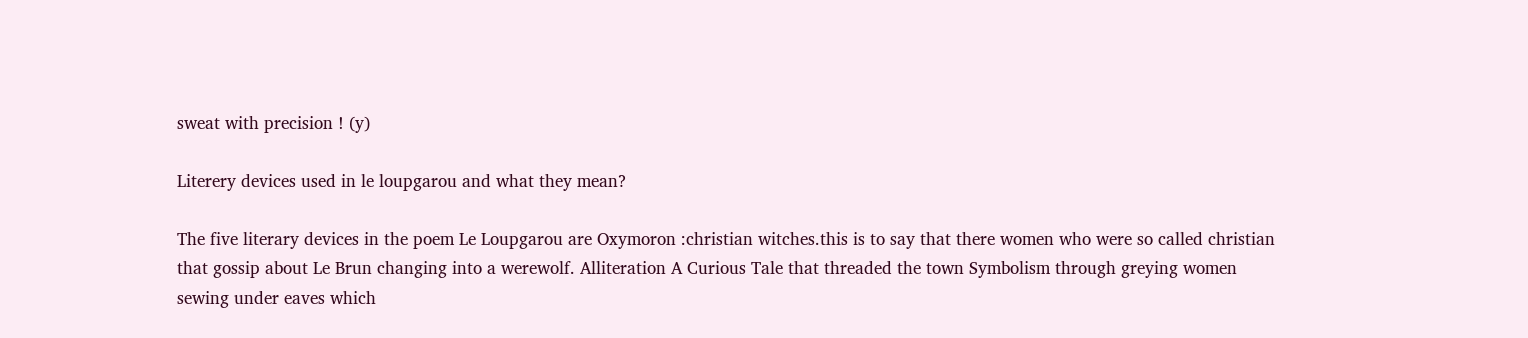sweat with precision ! (y)

Literery devices used in le loupgarou and what they mean?

The five literary devices in the poem Le Loupgarou are Oxymoron :christian witches.this is to say that there women who were so called christian that gossip about Le Brun changing into a werewolf. Alliteration A Curious Tale that threaded the town Symbolism through greying women sewing under eaves which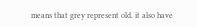means that grey represent old. it also have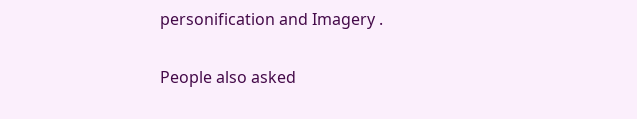personification and Imagery .

People also asked